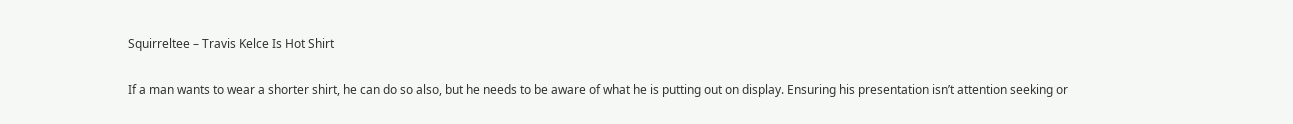Squirreltee – Travis Kelce Is Hot Shirt

If a man wants to wear a shorter shirt, he can do so also, but he needs to be aware of what he is putting out on display. Ensuring his presentation isn’t attention seeking or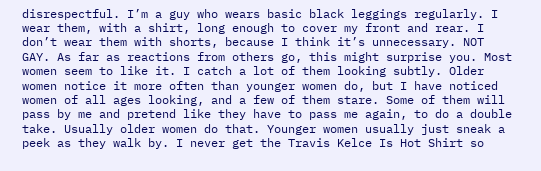disrespectful. I’m a guy who wears basic black leggings regularly. I wear them, with a shirt, long enough to cover my front and rear. I don’t wear them with shorts, because I think it’s unnecessary. NOT GAY. As far as reactions from others go, this might surprise you. Most women seem to like it. I catch a lot of them looking subtly. Older women notice it more often than younger women do, but I have noticed women of all ages looking, and a few of them stare. Some of them will pass by me and pretend like they have to pass me again, to do a double take. Usually older women do that. Younger women usually just sneak a peek as they walk by. I never get the Travis Kelce Is Hot Shirt so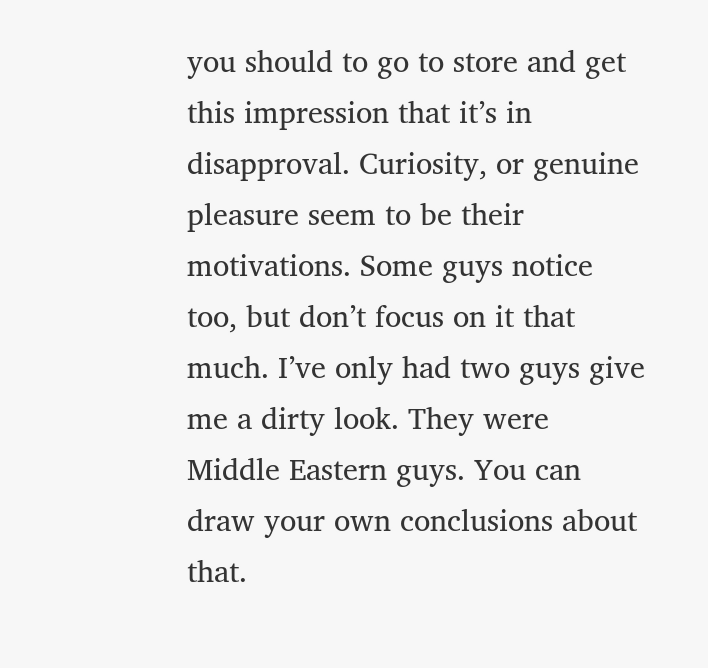you should to go to store and get this impression that it’s in disapproval. Curiosity, or genuine pleasure seem to be their motivations. Some guys notice too, but don’t focus on it that much. I’ve only had two guys give me a dirty look. They were Middle Eastern guys. You can draw your own conclusions about that.